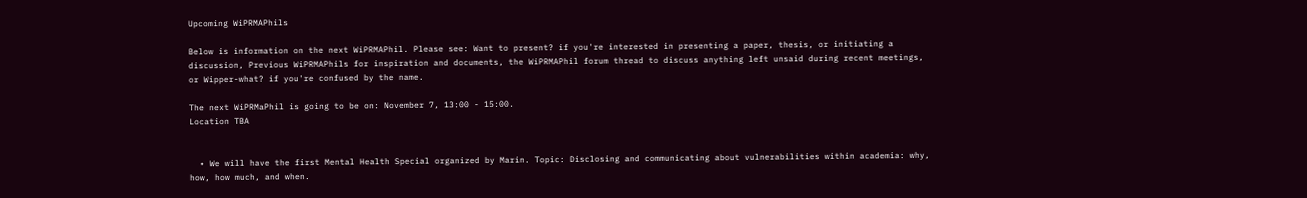Upcoming WiPRMAPhils

Below is information on the next WiPRMAPhil. Please see: Want to present? if you're interested in presenting a paper, thesis, or initiating a discussion, Previous WiPRMAPhils for inspiration and documents, the WiPRMAPhil forum thread to discuss anything left unsaid during recent meetings, or Wipper-what? if you're confused by the name.

The next WiPRMaPhil is going to be on: November 7, 13:00 - 15:00.
Location TBA


  • We will have the first Mental Health Special organized by Marin. Topic: Disclosing and communicating about vulnerabilities within academia: why, how, how much, and when.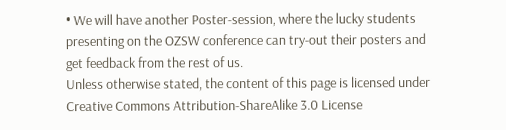• We will have another Poster-session, where the lucky students presenting on the OZSW conference can try-out their posters and get feedback from the rest of us.
Unless otherwise stated, the content of this page is licensed under Creative Commons Attribution-ShareAlike 3.0 License